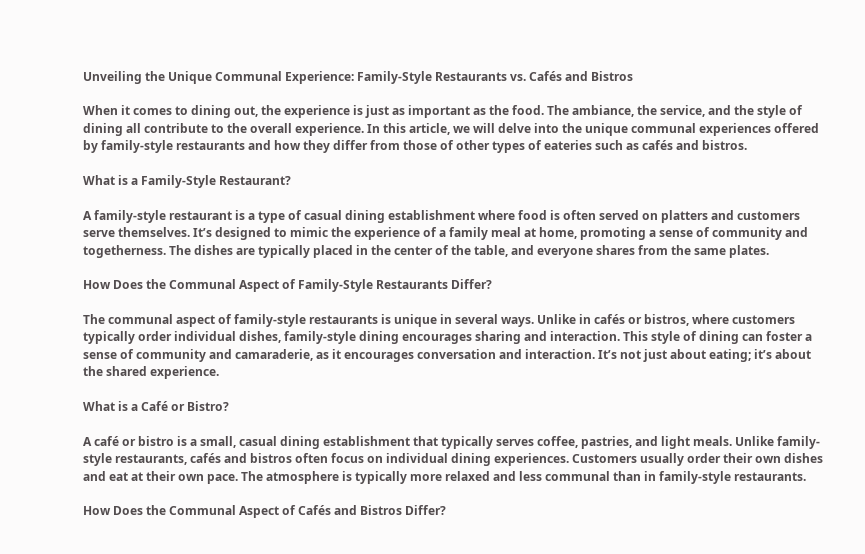Unveiling the Unique Communal Experience: Family-Style Restaurants vs. Cafés and Bistros

When it comes to dining out, the experience is just as important as the food. The ambiance, the service, and the style of dining all contribute to the overall experience. In this article, we will delve into the unique communal experiences offered by family-style restaurants and how they differ from those of other types of eateries such as cafés and bistros.

What is a Family-Style Restaurant?

A family-style restaurant is a type of casual dining establishment where food is often served on platters and customers serve themselves. It’s designed to mimic the experience of a family meal at home, promoting a sense of community and togetherness. The dishes are typically placed in the center of the table, and everyone shares from the same plates.

How Does the Communal Aspect of Family-Style Restaurants Differ?

The communal aspect of family-style restaurants is unique in several ways. Unlike in cafés or bistros, where customers typically order individual dishes, family-style dining encourages sharing and interaction. This style of dining can foster a sense of community and camaraderie, as it encourages conversation and interaction. It’s not just about eating; it’s about the shared experience.

What is a Café or Bistro?

A café or bistro is a small, casual dining establishment that typically serves coffee, pastries, and light meals. Unlike family-style restaurants, cafés and bistros often focus on individual dining experiences. Customers usually order their own dishes and eat at their own pace. The atmosphere is typically more relaxed and less communal than in family-style restaurants.

How Does the Communal Aspect of Cafés and Bistros Differ?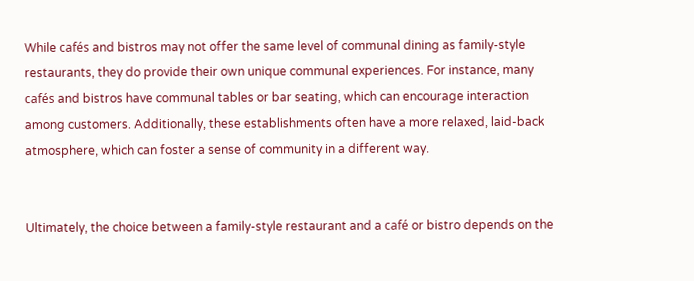While cafés and bistros may not offer the same level of communal dining as family-style restaurants, they do provide their own unique communal experiences. For instance, many cafés and bistros have communal tables or bar seating, which can encourage interaction among customers. Additionally, these establishments often have a more relaxed, laid-back atmosphere, which can foster a sense of community in a different way.


Ultimately, the choice between a family-style restaurant and a café or bistro depends on the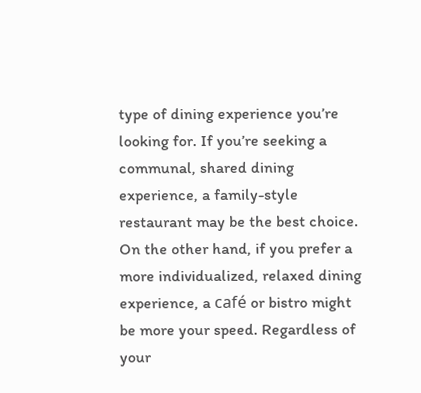type of dining experience you’re looking for. If you’re seeking a communal, shared dining experience, a family-style restaurant may be the best choice. On the other hand, if you prefer a more individualized, relaxed dining experience, a café or bistro might be more your speed. Regardless of your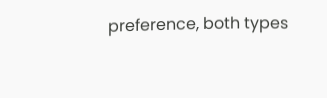preference, both types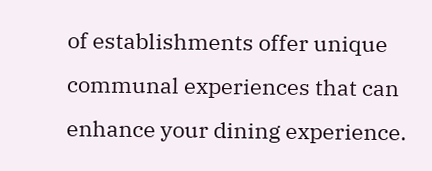of establishments offer unique communal experiences that can enhance your dining experience.